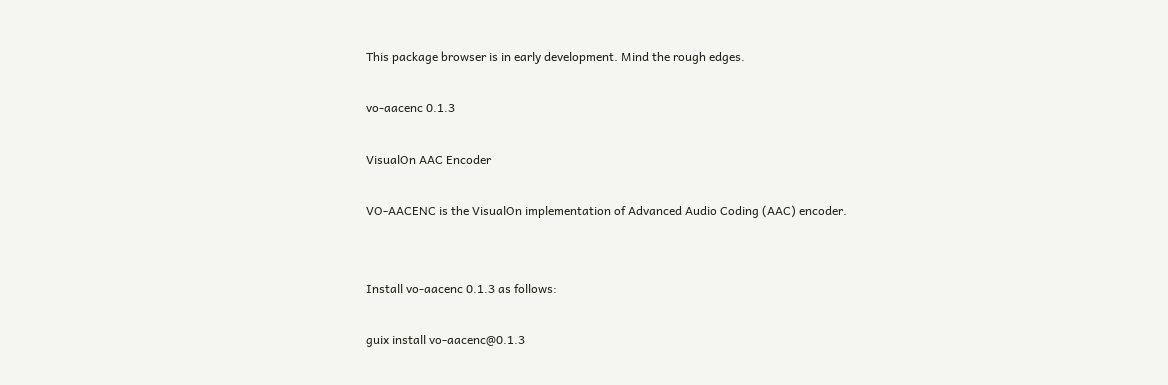This package browser is in early development. Mind the rough edges.

vo-aacenc 0.1.3

VisualOn AAC Encoder

VO-AACENC is the VisualOn implementation of Advanced Audio Coding (AAC) encoder.


Install vo-aacenc 0.1.3 as follows:

guix install vo-aacenc@0.1.3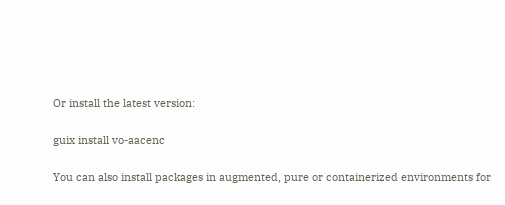Or install the latest version:

guix install vo-aacenc

You can also install packages in augmented, pure or containerized environments for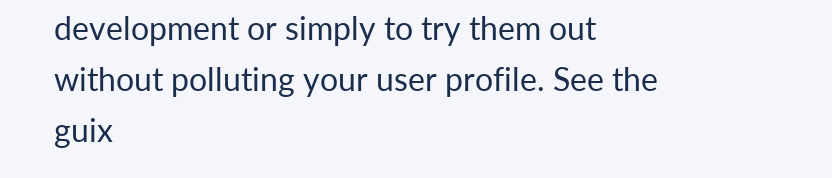development or simply to try them out without polluting your user profile. See the guix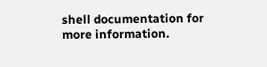shell documentation for more information.